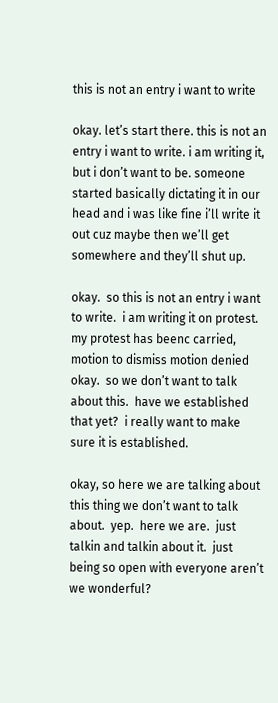this is not an entry i want to write

okay. let’s start there. this is not an entry i want to write. i am writing it, but i don’t want to be. someone started basically dictating it in our head and i was like fine i’ll write it out cuz maybe then we’ll get somewhere and they’ll shut up.

okay.  so this is not an entry i want to write.  i am writing it on protest.  my protest has beenc carried, motion to dismiss motion denied okay.  so we don’t want to talk about this.  have we established that yet?  i really want to make sure it is established.

okay, so here we are talking about this thing we don’t want to talk about.  yep.  here we are.  just talkin and talkin about it.  just being so open with everyone aren’t we wonderful?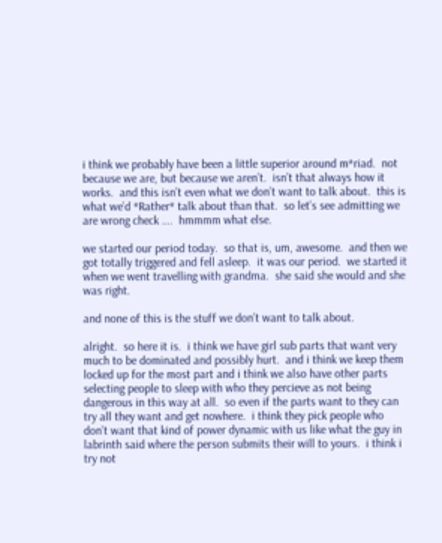i think we probably have been a little superior around m*riad.  not because we are, but because we aren’t.  isn’t that always how it works.  and this isn’t even what we don’t want to talk about.  this is what we’d *Rather* talk about than that.  so let’s see admitting we are wrong check ….  hmmmm what else.

we started our period today.  so that is, um, awesome.  and then we got totally triggered and fell asleep.  it was our period.  we started it when we went travelling with grandma.  she said she would and she was right.

and none of this is the stuff we don’t want to talk about.

alright.  so here it is.  i think we have girl sub parts that want very much to be dominated and possibly hurt.  and i think we keep them locked up for the most part and i think we also have other parts selecting people to sleep with who they percieve as not being dangerous in this way at all.  so even if the parts want to they can try all they want and get nowhere.  i think they pick people who don’t want that kind of power dynamic with us like what the guy in labrinth said where the person submits their will to yours.  i think i try not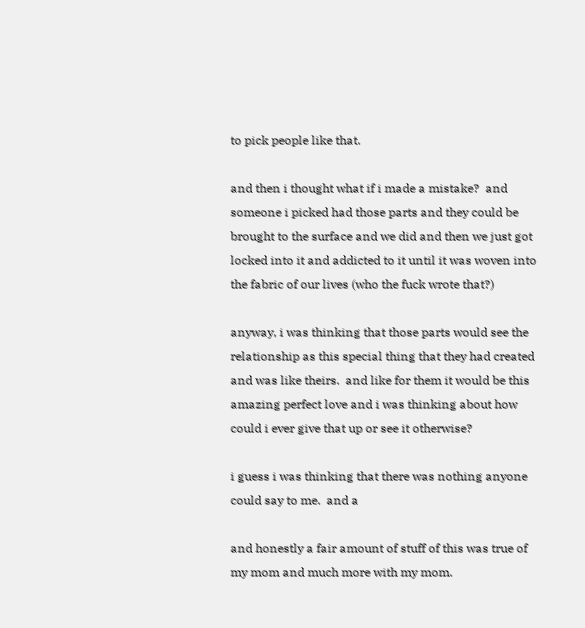to pick people like that.

and then i thought what if i made a mistake?  and someone i picked had those parts and they could be brought to the surface and we did and then we just got locked into it and addicted to it until it was woven into the fabric of our lives (who the fuck wrote that?)

anyway, i was thinking that those parts would see the relationship as this special thing that they had created and was like theirs.  and like for them it would be this amazing perfect love and i was thinking about how could i ever give that up or see it otherwise?

i guess i was thinking that there was nothing anyone could say to me.  and a

and honestly a fair amount of stuff of this was true of my mom and much more with my mom.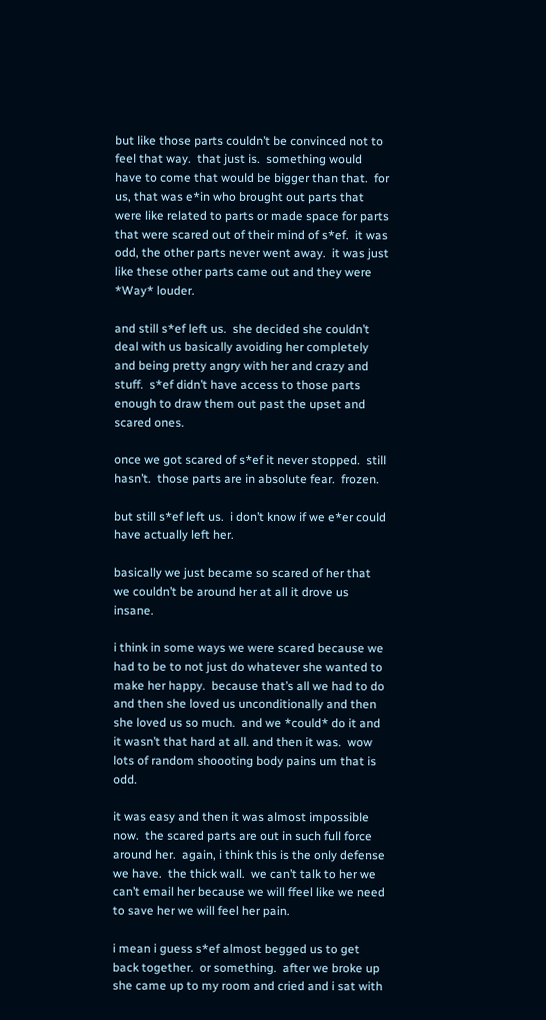but like those parts couldn’t be convinced not to feel that way.  that just is.  something would have to come that would be bigger than that.  for us, that was e*in who brought out parts that were like related to parts or made space for parts that were scared out of their mind of s*ef.  it was odd, the other parts never went away.  it was just like these other parts came out and they were *Way* louder.

and still s*ef left us.  she decided she couldn’t deal with us basically avoiding her completely and being pretty angry with her and crazy and stuff.  s*ef didn’t have access to those parts enough to draw them out past the upset and scared ones.

once we got scared of s*ef it never stopped.  still hasn’t.  those parts are in absolute fear.  frozen.

but still s*ef left us.  i don’t know if we e*er could have actually left her.

basically we just became so scared of her that we couldn’t be around her at all it drove us insane.

i think in some ways we were scared because we had to be to not just do whatever she wanted to make her happy.  because that’s all we had to do and then she loved us unconditionally and then she loved us so much.  and we *could* do it and it wasn’t that hard at all. and then it was.  wow lots of random shoooting body pains um that is odd.

it was easy and then it was almost impossible now.  the scared parts are out in such full force around her.  again, i think this is the only defense we have.  the thick wall.  we can’t talk to her we can’t email her because we will ffeel like we need to save her we will feel her pain.

i mean i guess s*ef almost begged us to get back together.  or something.  after we broke up she came up to my room and cried and i sat with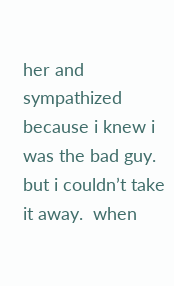her and sympathized because i knew i was the bad guy.  but i couldn’t take it away.  when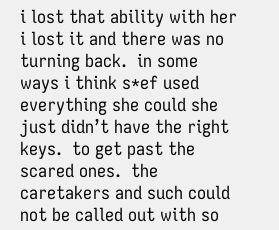i lost that ability with her i lost it and there was no turning back.  in some ways i think s*ef used everything she could she just didn’t have the right keys.  to get past the scared ones.  the caretakers and such could not be called out with so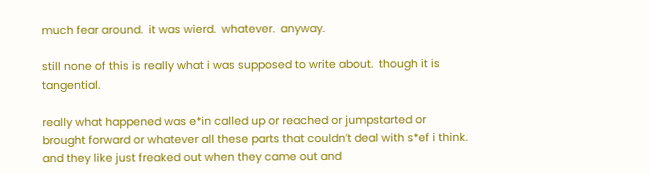much fear around.  it was wierd.  whatever.  anyway.

still none of this is really what i was supposed to write about.  though it is tangential.

really what happened was e*in called up or reached or jumpstarted or brought forward or whatever all these parts that couldn’t deal with s*ef i think.  and they like just freaked out when they came out and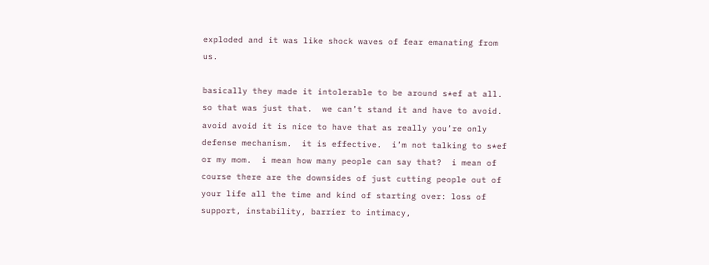exploded and it was like shock waves of fear emanating from us.

basically they made it intolerable to be around s*ef at all.  so that was just that.  we can’t stand it and have to avoid.  avoid avoid it is nice to have that as really you’re only defense mechanism.  it is effective.  i’m not talking to s*ef or my mom.  i mean how many people can say that?  i mean of course there are the downsides of just cutting people out of your life all the time and kind of starting over: loss of support, instability, barrier to intimacy,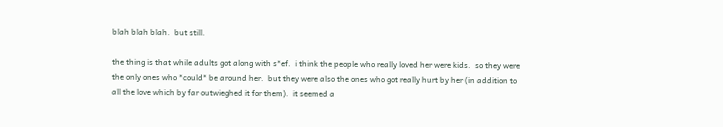blah blah blah.  but still.

the thing is that while adults got along with s*ef.  i think the people who really loved her were kids.  so they were the only ones who *could* be around her.  but they were also the ones who got really hurt by her (in addition to all the love which by far outwieghed it for them).  it seemed a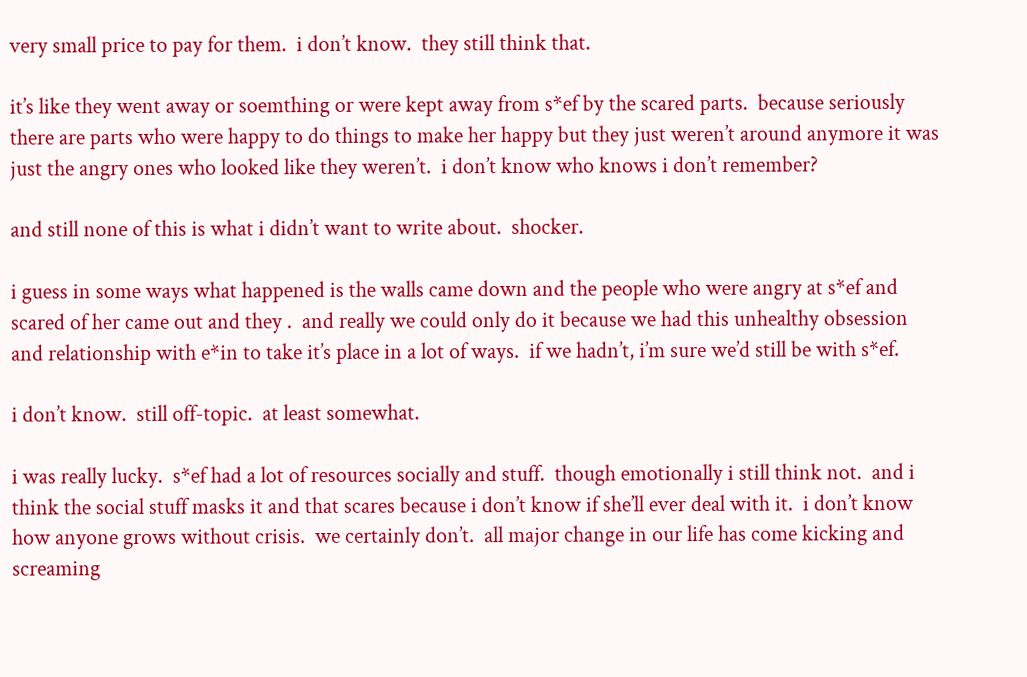very small price to pay for them.  i don’t know.  they still think that.

it’s like they went away or soemthing or were kept away from s*ef by the scared parts.  because seriously there are parts who were happy to do things to make her happy but they just weren’t around anymore it was just the angry ones who looked like they weren’t.  i don’t know who knows i don’t remember?

and still none of this is what i didn’t want to write about.  shocker.

i guess in some ways what happened is the walls came down and the people who were angry at s*ef and scared of her came out and they .  and really we could only do it because we had this unhealthy obsession and relationship with e*in to take it’s place in a lot of ways.  if we hadn’t, i’m sure we’d still be with s*ef.

i don’t know.  still off-topic.  at least somewhat.

i was really lucky.  s*ef had a lot of resources socially and stuff.  though emotionally i still think not.  and i think the social stuff masks it and that scares because i don’t know if she’ll ever deal with it.  i don’t know how anyone grows without crisis.  we certainly don’t.  all major change in our life has come kicking and screaming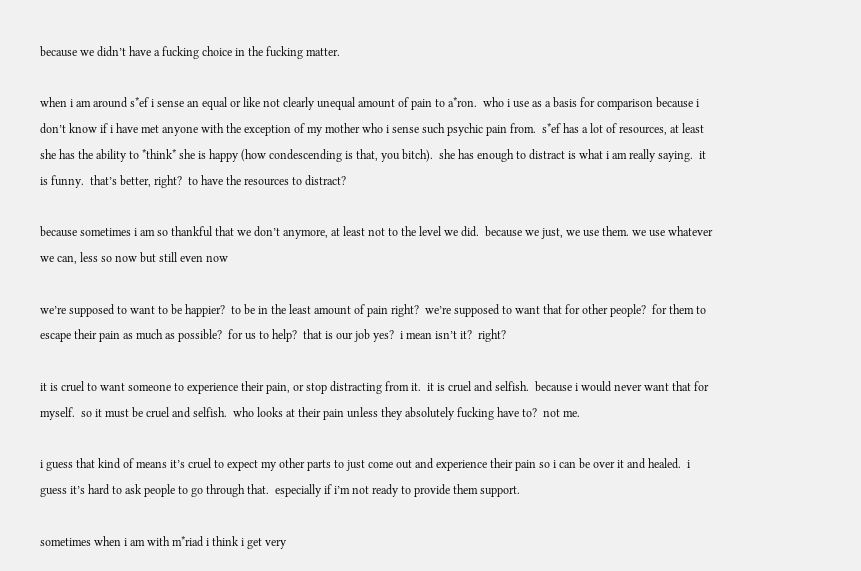because we didn’t have a fucking choice in the fucking matter.

when i am around s*ef i sense an equal or like not clearly unequal amount of pain to a*ron.  who i use as a basis for comparison because i don’t know if i have met anyone with the exception of my mother who i sense such psychic pain from.  s*ef has a lot of resources, at least she has the ability to *think* she is happy (how condescending is that, you bitch).  she has enough to distract is what i am really saying.  it is funny.  that’s better, right?  to have the resources to distract?

because sometimes i am so thankful that we don’t anymore, at least not to the level we did.  because we just, we use them. we use whatever we can, less so now but still even now

we’re supposed to want to be happier?  to be in the least amount of pain right?  we’re supposed to want that for other people?  for them to escape their pain as much as possible?  for us to help?  that is our job yes?  i mean isn’t it?  right?

it is cruel to want someone to experience their pain, or stop distracting from it.  it is cruel and selfish.  because i would never want that for myself.  so it must be cruel and selfish.  who looks at their pain unless they absolutely fucking have to?  not me.

i guess that kind of means it’s cruel to expect my other parts to just come out and experience their pain so i can be over it and healed.  i guess it’s hard to ask people to go through that.  especially if i’m not ready to provide them support.

sometimes when i am with m*riad i think i get very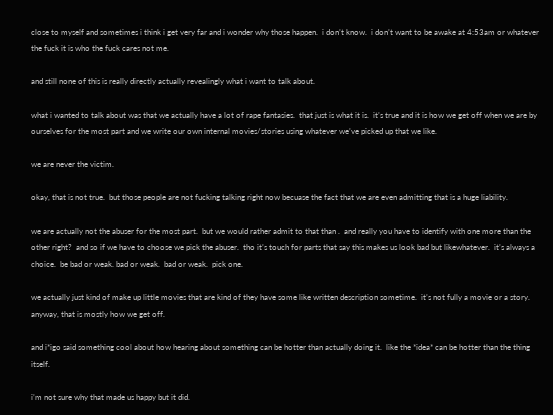close to myself and sometimes i think i get very far and i wonder why those happen.  i don’t know.  i don’t want to be awake at 4:53am or whatever the fuck it is who the fuck cares not me.

and still none of this is really directly actually revealingly what i want to talk about.

what i wanted to talk about was that we actually have a lot of rape fantasies.  that just is what it is.  it’s true and it is how we get off when we are by ourselves for the most part and we write our own internal movies/stories using whatever we’ve picked up that we like.

we are never the victim.

okay, that is not true.  but those people are not fucking talking right now becuase the fact that we are even admitting that is a huge liability.

we are actually not the abuser for the most part.  but we would rather admit to that than .  and really you have to identify with one more than the other right?  and so if we have to choose we pick the abuser.  tho it’s touch for parts that say this makes us look bad but likewhatever.  it’s always a choice.  be bad or weak. bad or weak.  bad or weak.  pick one.

we actually just kind of make up little movies that are kind of they have some like written description sometime.  it’s not fully a movie or a story.  anyway, that is mostly how we get off.

and i*igo said something cool about how hearing about something can be hotter than actually doing it.  like the *idea* can be hotter than the thing itself.

i’m not sure why that made us happy but it did.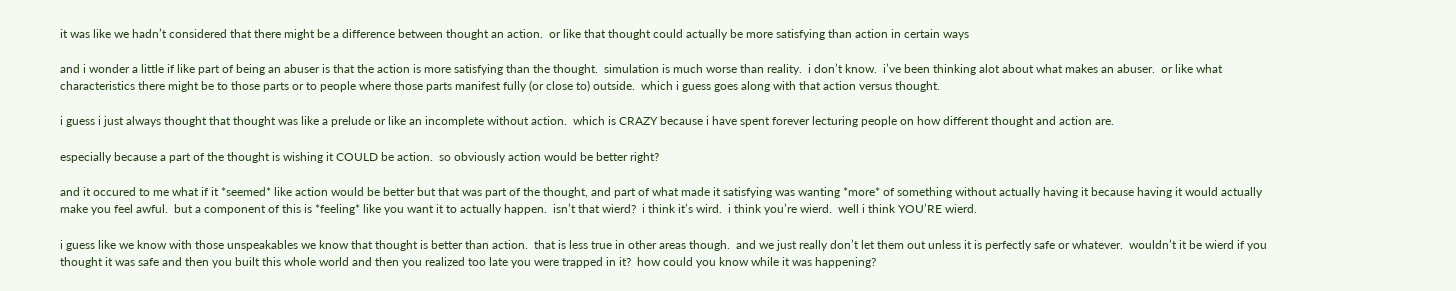it was like we hadn’t considered that there might be a difference between thought an action.  or like that thought could actually be more satisfying than action in certain ways

and i wonder a little if like part of being an abuser is that the action is more satisfying than the thought.  simulation is much worse than reality.  i don’t know.  i’ve been thinking alot about what makes an abuser.  or like what characteristics there might be to those parts or to people where those parts manifest fully (or close to) outside.  which i guess goes along with that action versus thought.

i guess i just always thought that thought was like a prelude or like an incomplete without action.  which is CRAZY because i have spent forever lecturing people on how different thought and action are.

especially because a part of the thought is wishing it COULD be action.  so obviously action would be better right?

and it occured to me what if it *seemed* like action would be better but that was part of the thought, and part of what made it satisfying was wanting *more* of something without actually having it because having it would actually make you feel awful.  but a component of this is *feeling* like you want it to actually happen.  isn’t that wierd?  i think it’s wird.  i think you’re wierd.  well i think YOU’RE wierd.

i guess like we know with those unspeakables we know that thought is better than action.  that is less true in other areas though.  and we just really don’t let them out unless it is perfectly safe or whatever.  wouldn’t it be wierd if you thought it was safe and then you built this whole world and then you realized too late you were trapped in it?  how could you know while it was happening?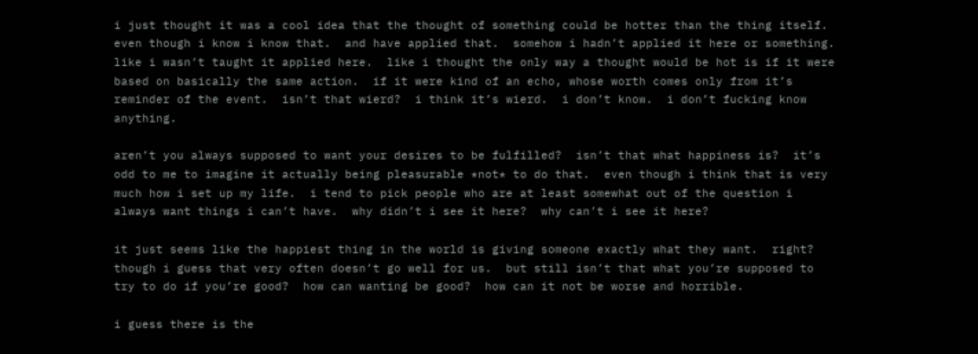i just thought it was a cool idea that the thought of something could be hotter than the thing itself.  even though i know i know that.  and have applied that.  somehow i hadn’t applied it here or something.  like i wasn’t taught it applied here.  like i thought the only way a thought would be hot is if it were based on basically the same action.  if it were kind of an echo, whose worth comes only from it’s reminder of the event.  isn’t that wierd?  i think it’s wierd.  i don’t know.  i don’t fucking know anything.

aren’t you always supposed to want your desires to be fulfilled?  isn’t that what happiness is?  it’s odd to me to imagine it actually being pleasurable *not* to do that.  even though i think that is very much how i set up my life.  i tend to pick people who are at least somewhat out of the question i always want things i can’t have.  why didn’t i see it here?  why can’t i see it here?

it just seems like the happiest thing in the world is giving someone exactly what they want.  right?  though i guess that very often doesn’t go well for us.  but still isn’t that what you’re supposed to try to do if you’re good?  how can wanting be good?  how can it not be worse and horrible.

i guess there is the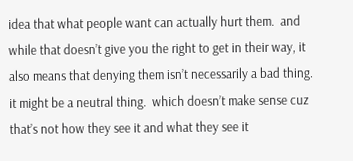idea that what people want can actually hurt them.  and while that doesn’t give you the right to get in their way, it also means that denying them isn’t necessarily a bad thing.  it might be a neutral thing.  which doesn’t make sense cuz that’s not how they see it and what they see it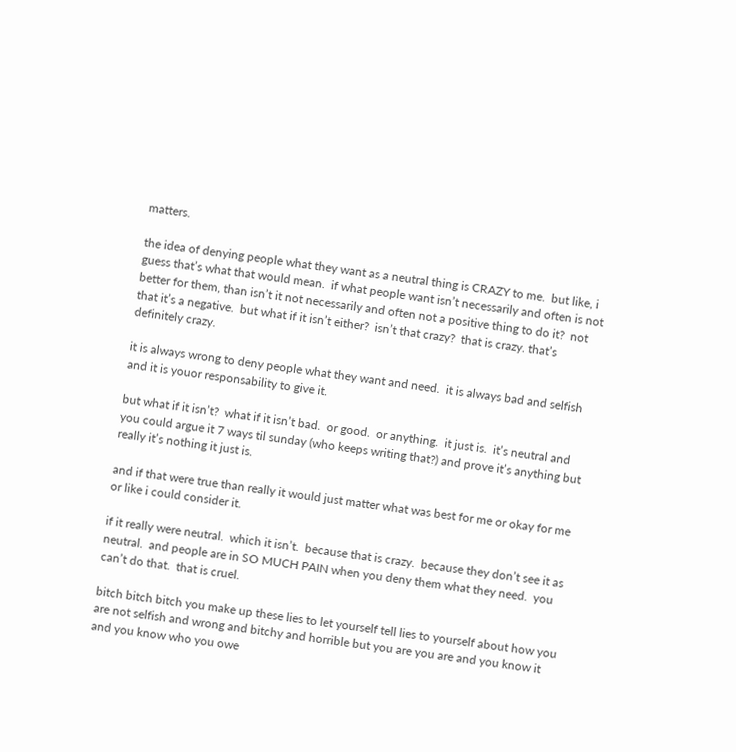matters.

the idea of denying people what they want as a neutral thing is CRAZY to me.  but like, i guess that’s what that would mean.  if what people want isn’t necessarily and often is not better for them, than isn’t it not necessarily and often not a positive thing to do it?  not that it’s a negative.  but what if it isn’t either?  isn’t that crazy?  that is crazy. that’s definitely crazy.

it is always wrong to deny people what they want and need.  it is always bad and selfish and it is youor responsability to give it.

but what if it isn’t?  what if it isn’t bad.  or good.  or anything.  it just is.  it’s neutral and you could argue it 7 ways til sunday (who keeps writing that?) and prove it’s anything but really it’s nothing it just is.

and if that were true than really it would just matter what was best for me or okay for me or like i could consider it.

if it really were neutral.  which it isn’t.  because that is crazy.  because they don’t see it as neutral.  and people are in SO MUCH PAIN when you deny them what they need.  you can’t do that.  that is cruel.

bitch bitch bitch you make up these lies to let yourself tell lies to yourself about how you are not selfish and wrong and bitchy and horrible but you are you are and you know it and you know who you owe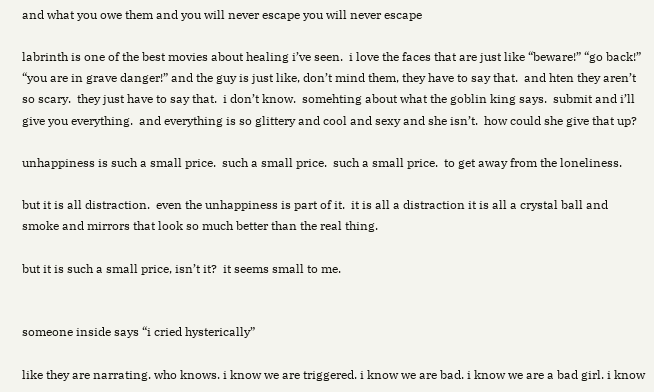and what you owe them and you will never escape you will never escape

labrinth is one of the best movies about healing i’ve seen.  i love the faces that are just like “beware!” “go back!” “you are in grave danger!” and the guy is just like, don’t mind them, they have to say that.  and hten they aren’t so scary.  they just have to say that.  i don’t know.  somehting about what the goblin king says.  submit and i’ll give you everything.  and everything is so glittery and cool and sexy and she isn’t.  how could she give that up?

unhappiness is such a small price.  such a small price.  such a small price.  to get away from the loneliness.

but it is all distraction.  even the unhappiness is part of it.  it is all a distraction it is all a crystal ball and smoke and mirrors that look so much better than the real thing.

but it is such a small price, isn’t it?  it seems small to me.


someone inside says “i cried hysterically”

like they are narrating. who knows. i know we are triggered. i know we are bad. i know we are a bad girl. i know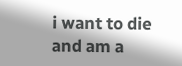i want to die and am a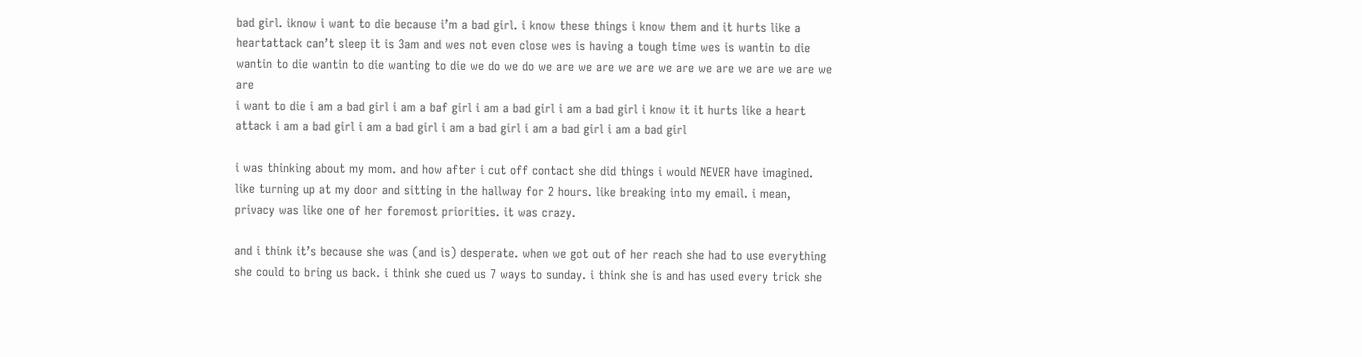bad girl. iknow i want to die because i’m a bad girl. i know these things i know them and it hurts like a heartattack can’t sleep it is 3am and wes not even close wes is having a tough time wes is wantin to die wantin to die wantin to die wanting to die we do we do we are we are we are we are we are we are we are we are
i want to die i am a bad girl i am a baf girl i am a bad girl i am a bad girl i know it it hurts like a heart attack i am a bad girl i am a bad girl i am a bad girl i am a bad girl i am a bad girl

i was thinking about my mom. and how after i cut off contact she did things i would NEVER have imagined. like turning up at my door and sitting in the hallway for 2 hours. like breaking into my email. i mean, privacy was like one of her foremost priorities. it was crazy.

and i think it’s because she was (and is) desperate. when we got out of her reach she had to use everything she could to bring us back. i think she cued us 7 ways to sunday. i think she is and has used every trick she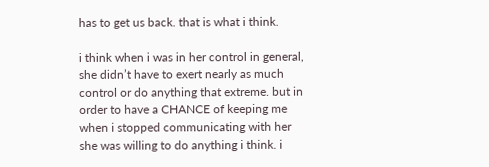has to get us back. that is what i think.

i think when i was in her control in general, she didn’t have to exert nearly as much control or do anything that extreme. but in order to have a CHANCE of keeping me when i stopped communicating with her she was willing to do anything i think. i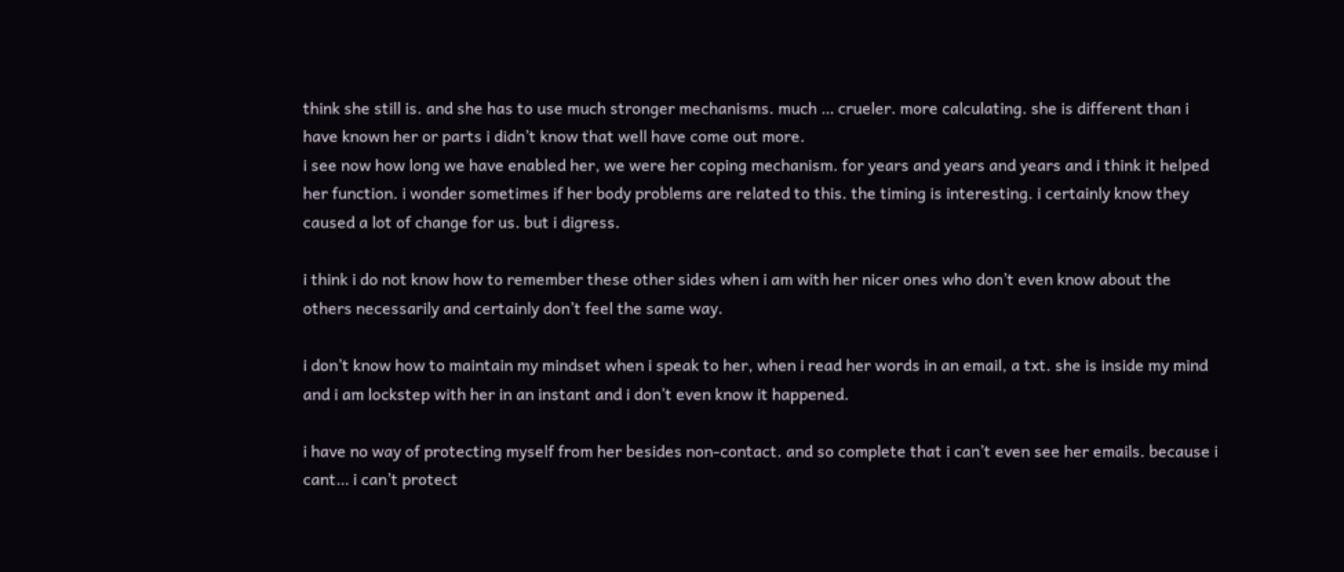think she still is. and she has to use much stronger mechanisms. much … crueler. more calculating. she is different than i have known her or parts i didn’t know that well have come out more.
i see now how long we have enabled her, we were her coping mechanism. for years and years and years and i think it helped her function. i wonder sometimes if her body problems are related to this. the timing is interesting. i certainly know they caused a lot of change for us. but i digress.

i think i do not know how to remember these other sides when i am with her nicer ones who don’t even know about the others necessarily and certainly don’t feel the same way.

i don’t know how to maintain my mindset when i speak to her, when i read her words in an email, a txt. she is inside my mind and i am lockstep with her in an instant and i don’t even know it happened.

i have no way of protecting myself from her besides non-contact. and so complete that i can’t even see her emails. because i cant… i can’t protect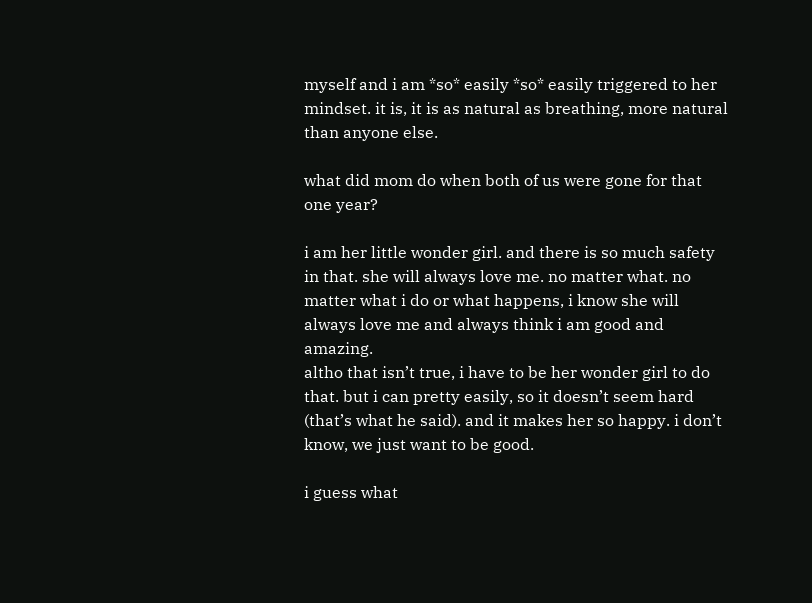myself and i am *so* easily *so* easily triggered to her mindset. it is, it is as natural as breathing, more natural than anyone else.

what did mom do when both of us were gone for that one year?

i am her little wonder girl. and there is so much safety in that. she will always love me. no matter what. no matter what i do or what happens, i know she will always love me and always think i am good and amazing.
altho that isn’t true, i have to be her wonder girl to do that. but i can pretty easily, so it doesn’t seem hard (that’s what he said). and it makes her so happy. i don’t know, we just want to be good.

i guess what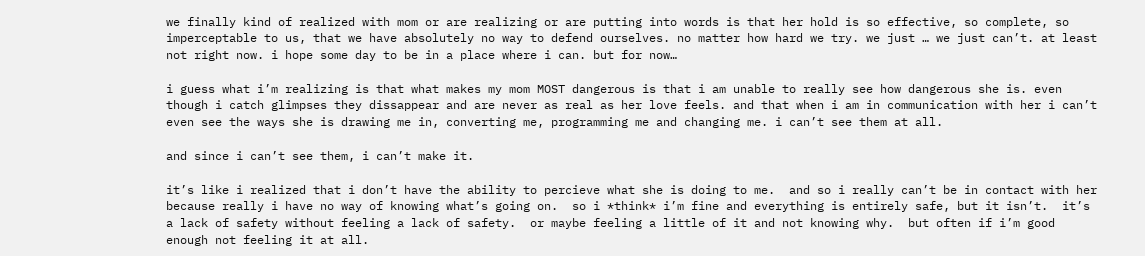we finally kind of realized with mom or are realizing or are putting into words is that her hold is so effective, so complete, so imperceptable to us, that we have absolutely no way to defend ourselves. no matter how hard we try. we just … we just can’t. at least not right now. i hope some day to be in a place where i can. but for now…

i guess what i’m realizing is that what makes my mom MOST dangerous is that i am unable to really see how dangerous she is. even though i catch glimpses they dissappear and are never as real as her love feels. and that when i am in communication with her i can’t even see the ways she is drawing me in, converting me, programming me and changing me. i can’t see them at all.

and since i can’t see them, i can’t make it.

it’s like i realized that i don’t have the ability to percieve what she is doing to me.  and so i really can’t be in contact with her because really i have no way of knowing what’s going on.  so i *think* i’m fine and everything is entirely safe, but it isn’t.  it’s a lack of safety without feeling a lack of safety.  or maybe feeling a little of it and not knowing why.  but often if i’m good enough not feeling it at all.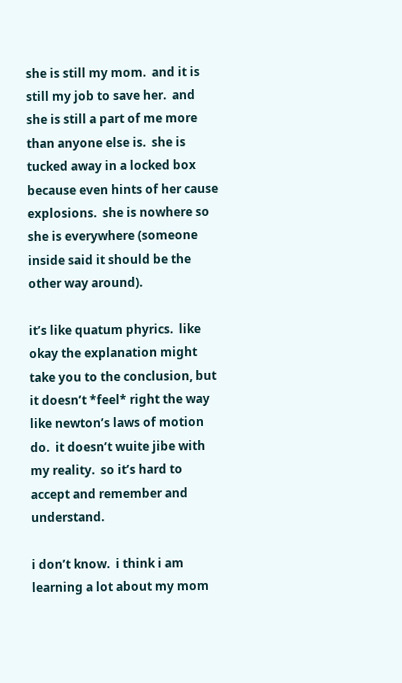she is still my mom.  and it is still my job to save her.  and she is still a part of me more than anyone else is.  she is tucked away in a locked box because even hints of her cause explosions.  she is nowhere so she is everywhere (someone inside said it should be the other way around).

it’s like quatum phyrics.  like okay the explanation might take you to the conclusion, but it doesn’t *feel* right the way like newton’s laws of motion do.  it doesn’t wuite jibe with my reality.  so it’s hard to accept and remember and understand.

i don’t know.  i think i am learning a lot about my mom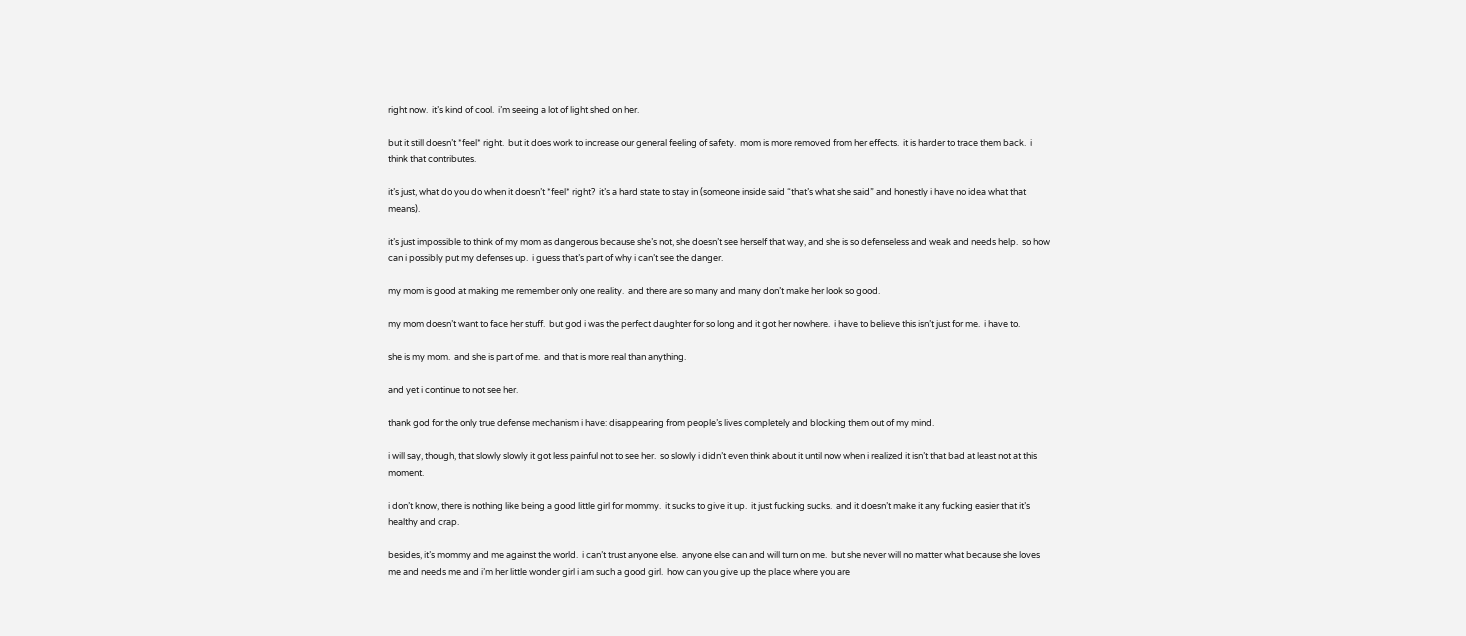right now.  it’s kind of cool.  i’m seeing a lot of light shed on her.

but it still doesn’t *feel* right.  but it does work to increase our general feeling of safety.  mom is more removed from her effects.  it is harder to trace them back.  i think that contributes.

it’s just, what do you do when it doesn’t *feel* right?  it’s a hard state to stay in (someone inside said “that’s what she said” and honestly i have no idea what that means).

it’s just impossible to think of my mom as dangerous because she’s not, she doesn’t see herself that way, and she is so defenseless and weak and needs help.  so how can i possibly put my defenses up.  i guess that’s part of why i can’t see the danger.

my mom is good at making me remember only one reality.  and there are so many and many don’t make her look so good.

my mom doesn’t want to face her stuff.  but god i was the perfect daughter for so long and it got her nowhere.  i have to believe this isn’t just for me.  i have to.

she is my mom.  and she is part of me.  and that is more real than anything.

and yet i continue to not see her.

thank god for the only true defense mechanism i have: disappearing from people’s lives completely and blocking them out of my mind.

i will say, though, that slowly slowly it got less painful not to see her.  so slowly i didn’t even think about it until now when i realized it isn’t that bad at least not at this moment.

i don’t know, there is nothing like being a good little girl for mommy.  it sucks to give it up.  it just fucking sucks.  and it doesn’t make it any fucking easier that it’s healthy and crap.

besides, it’s mommy and me against the world.  i can’t trust anyone else.  anyone else can and will turn on me.  but she never will no matter what because she loves me and needs me and i’m her little wonder girl i am such a good girl.  how can you give up the place where you are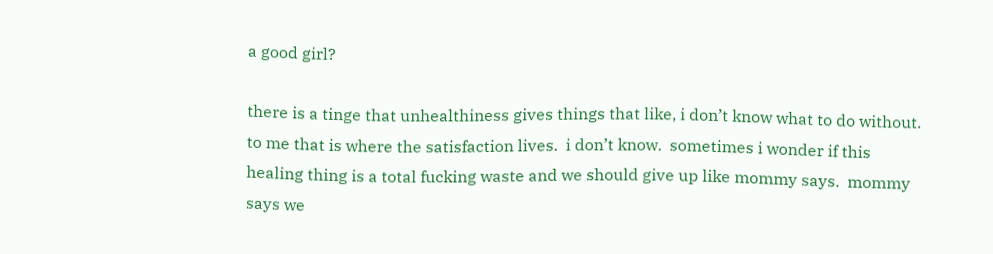a good girl?

there is a tinge that unhealthiness gives things that like, i don’t know what to do without.  to me that is where the satisfaction lives.  i don’t know.  sometimes i wonder if this healing thing is a total fucking waste and we should give up like mommy says.  mommy says we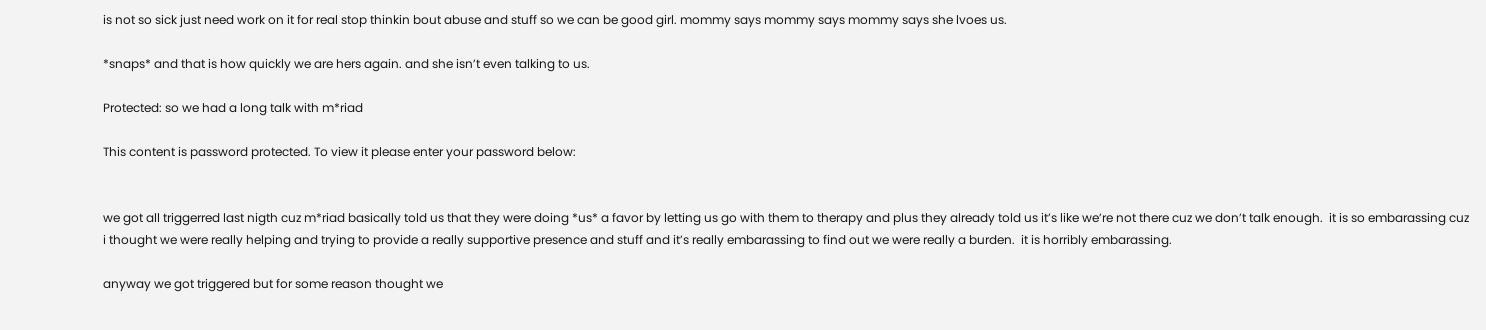is not so sick just need work on it for real stop thinkin bout abuse and stuff so we can be good girl. mommy says mommy says mommy says she lvoes us.

*snaps* and that is how quickly we are hers again. and she isn’t even talking to us.

Protected: so we had a long talk with m*riad

This content is password protected. To view it please enter your password below:


we got all triggerred last nigth cuz m*riad basically told us that they were doing *us* a favor by letting us go with them to therapy and plus they already told us it’s like we’re not there cuz we don’t talk enough.  it is so embarassing cuz i thought we were really helping and trying to provide a really supportive presence and stuff and it’s really embarassing to find out we were really a burden.  it is horribly embarassing.

anyway we got triggered but for some reason thought we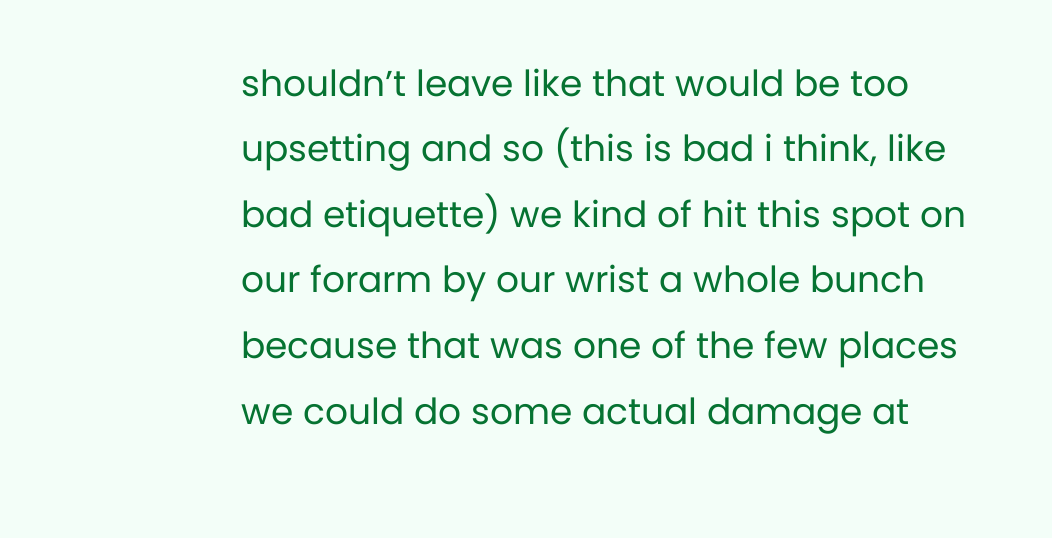shouldn’t leave like that would be too upsetting and so (this is bad i think, like bad etiquette) we kind of hit this spot on our forarm by our wrist a whole bunch because that was one of the few places we could do some actual damage at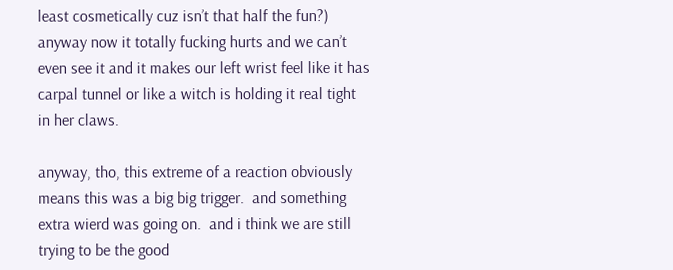least cosmetically cuz isn’t that half the fun?) anyway now it totally fucking hurts and we can’t even see it and it makes our left wrist feel like it has carpal tunnel or like a witch is holding it real tight in her claws.

anyway, tho, this extreme of a reaction obviously means this was a big big trigger.  and something extra wierd was going on.  and i think we are still trying to be the good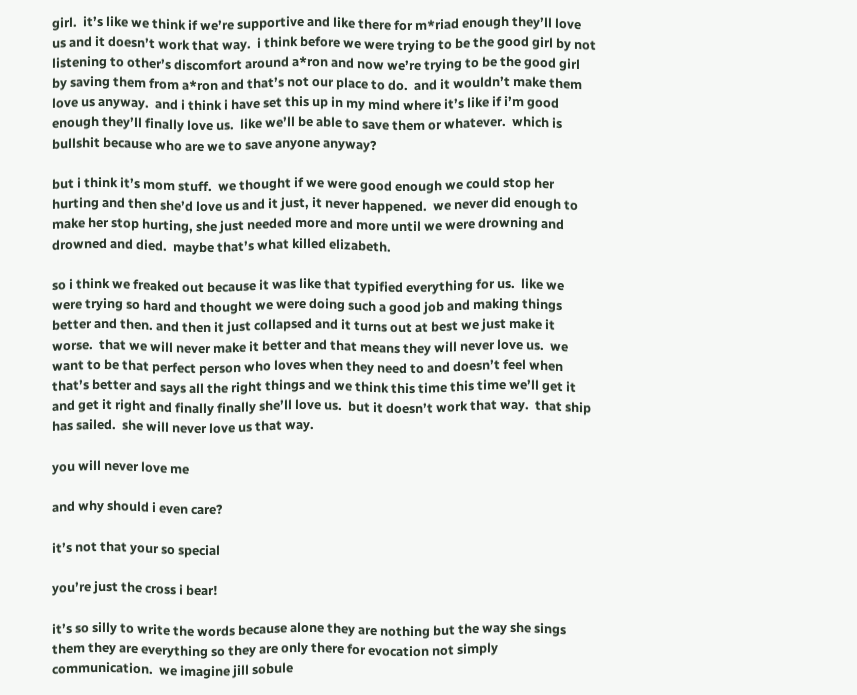girl.  it’s like we think if we’re supportive and like there for m*riad enough they’ll love us and it doesn’t work that way.  i think before we were trying to be the good girl by not listening to other’s discomfort around a*ron and now we’re trying to be the good girl by saving them from a*ron and that’s not our place to do.  and it wouldn’t make them love us anyway.  and i think i have set this up in my mind where it’s like if i’m good enough they’ll finally love us.  like we’ll be able to save them or whatever.  which is bullshit because who are we to save anyone anyway?

but i think it’s mom stuff.  we thought if we were good enough we could stop her hurting and then she’d love us and it just, it never happened.  we never did enough to make her stop hurting, she just needed more and more until we were drowning and drowned and died.  maybe that’s what killed elizabeth.

so i think we freaked out because it was like that typified everything for us.  like we were trying so hard and thought we were doing such a good job and making things better and then. and then it just collapsed and it turns out at best we just make it worse.  that we will never make it better and that means they will never love us.  we want to be that perfect person who loves when they need to and doesn’t feel when that’s better and says all the right things and we think this time this time we’ll get it and get it right and finally finally she’ll love us.  but it doesn’t work that way.  that ship has sailed.  she will never love us that way.

you will never love me

and why should i even care?

it’s not that your so special

you’re just the cross i bear!

it’s so silly to write the words because alone they are nothing but the way she sings them they are everything so they are only there for evocation not simply communication.  we imagine jill sobule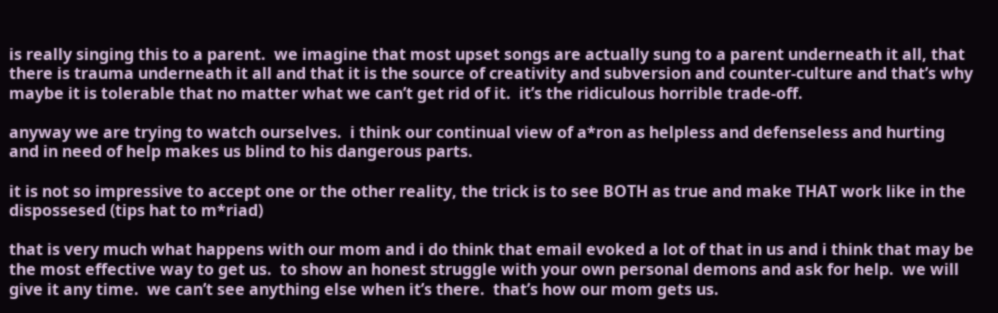is really singing this to a parent.  we imagine that most upset songs are actually sung to a parent underneath it all, that there is trauma underneath it all and that it is the source of creativity and subversion and counter-culture and that’s why maybe it is tolerable that no matter what we can’t get rid of it.  it’s the ridiculous horrible trade-off.

anyway we are trying to watch ourselves.  i think our continual view of a*ron as helpless and defenseless and hurting and in need of help makes us blind to his dangerous parts.

it is not so impressive to accept one or the other reality, the trick is to see BOTH as true and make THAT work like in the dispossesed (tips hat to m*riad)

that is very much what happens with our mom and i do think that email evoked a lot of that in us and i think that may be the most effective way to get us.  to show an honest struggle with your own personal demons and ask for help.  we will give it any time.  we can’t see anything else when it’s there.  that’s how our mom gets us.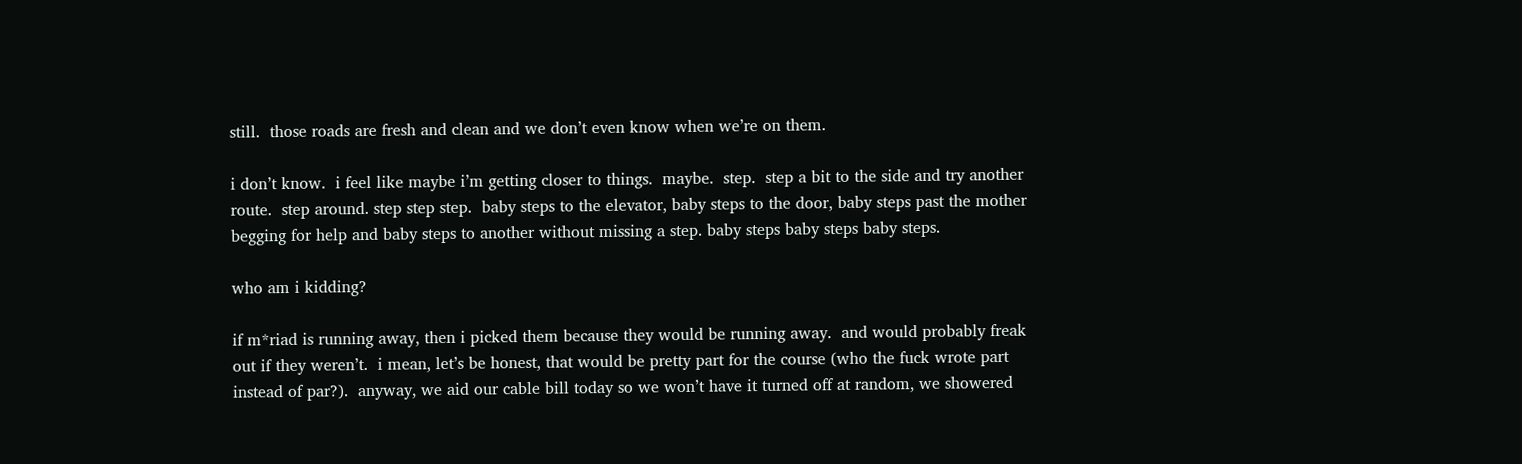still.  those roads are fresh and clean and we don’t even know when we’re on them.

i don’t know.  i feel like maybe i’m getting closer to things.  maybe.  step.  step a bit to the side and try another route.  step around. step step step.  baby steps to the elevator, baby steps to the door, baby steps past the mother begging for help and baby steps to another without missing a step. baby steps baby steps baby steps.

who am i kidding?

if m*riad is running away, then i picked them because they would be running away.  and would probably freak out if they weren’t.  i mean, let’s be honest, that would be pretty part for the course (who the fuck wrote part instead of par?).  anyway, we aid our cable bill today so we won’t have it turned off at random, we showered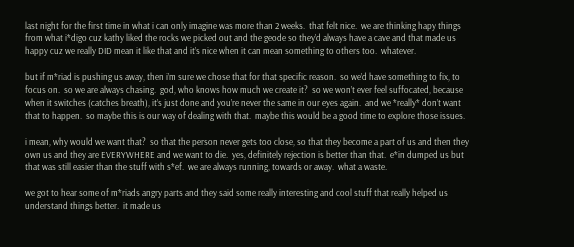last night for the first time in what i can only imagine was more than 2 weeks.  that felt nice.  we are thinking hapy things from what i*digo cuz kathy liked the rocks we picked out and the geode so they’d always have a cave and that made us happy cuz we really DID mean it like that and it’s nice when it can mean something to others too.  whatever.

but if m*riad is pushing us away, then i’m sure we chose that for that specific reason.  so we’d have something to fix, to focus on.  so we are always chasing.  god, who knows how much we create it?  so we won’t ever feel suffocated, because when it switches (catches breath), it’s just done and you’re never the same in our eyes again.  and we *really* don’t want that to happen.  so maybe this is our way of dealing with that.  maybe this would be a good time to explore those issues.

i mean, why would we want that?  so that the person never gets too close, so that they become a part of us and then they own us and they are EVERYWHERE and we want to die.  yes, definitely rejection is better than that.  e*in dumped us but that was still easier than the stuff with s*ef.  we are always running, towards or away.  what a waste.

we got to hear some of m*riads angry parts and they said some really interesting and cool stuff that really helped us understand things better.  it made us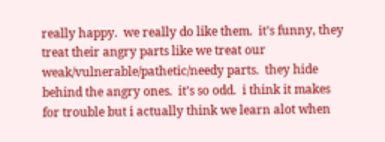really happy.  we really do like them.  it’s funny, they treat their angry parts like we treat our weak/vulnerable/pathetic/needy parts.  they hide behind the angry ones.  it’s so odd.  i think it makes for trouble but i actually think we learn alot when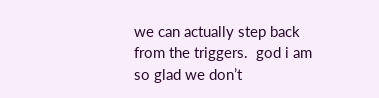we can actually step back from the triggers.  god i am so glad we don’t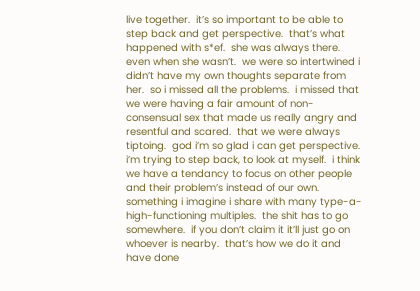live together.  it’s so important to be able to step back and get perspective.  that’s what happened with s*ef.  she was always there.  even when she wasn’t.  we were so intertwined i didn’t have my own thoughts separate from her.  so i missed all the problems.  i missed that we were having a fair amount of non-consensual sex that made us really angry and resentful and scared.  that we were always tiptoing.  god i’m so glad i can get perspective.  i’m trying to step back, to look at myself.  i think we have a tendancy to focus on other people and their problem’s instead of our own.  something i imagine i share with many type-a-high-functioning multiples.  the shit has to go somewhere.  if you don’t claim it it’ll just go on whoever is nearby.  that’s how we do it and have done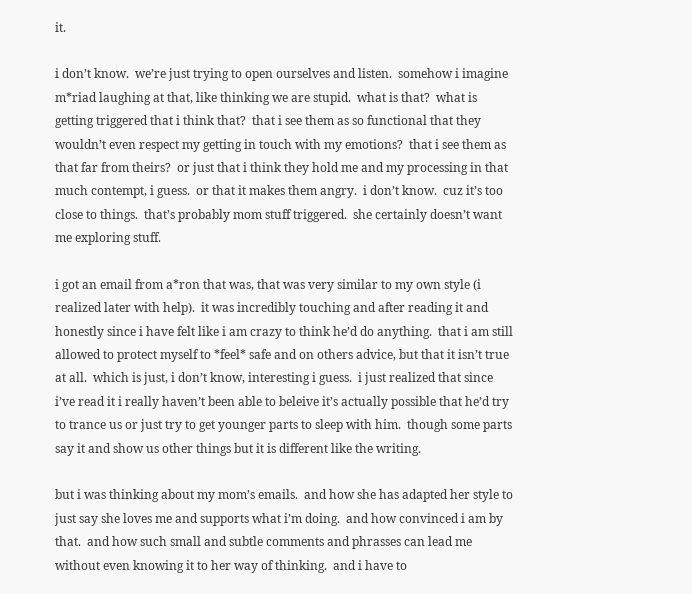it.

i don’t know.  we’re just trying to open ourselves and listen.  somehow i imagine m*riad laughing at that, like thinking we are stupid.  what is that?  what is getting triggered that i think that?  that i see them as so functional that they wouldn’t even respect my getting in touch with my emotions?  that i see them as that far from theirs?  or just that i think they hold me and my processing in that much contempt, i guess.  or that it makes them angry.  i don’t know.  cuz it’s too close to things.  that’s probably mom stuff triggered.  she certainly doesn’t want me exploring stuff.

i got an email from a*ron that was, that was very similar to my own style (i realized later with help).  it was incredibly touching and after reading it and honestly since i have felt like i am crazy to think he’d do anything.  that i am still allowed to protect myself to *feel* safe and on others advice, but that it isn’t true at all.  which is just, i don’t know, interesting i guess.  i just realized that since i’ve read it i really haven’t been able to beleive it’s actually possible that he’d try to trance us or just try to get younger parts to sleep with him.  though some parts say it and show us other things but it is different like the writing.

but i was thinking about my mom’s emails.  and how she has adapted her style to just say she loves me and supports what i’m doing.  and how convinced i am by that.  and how such small and subtle comments and phrasses can lead me without even knowing it to her way of thinking.  and i have to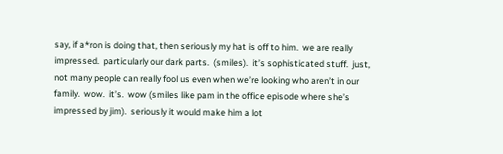say, if a*ron is doing that, then seriously my hat is off to him.  we are really impressed.  particularly our dark parts.  (smiles).  it’s sophisticated stuff.  just, not many people can really fool us even when we’re looking who aren’t in our family.  wow.  it’s.  wow (smiles like pam in the office episode where she’s impressed by jim).  seriously it would make him a lot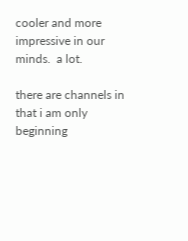cooler and more impressive in our minds.  a lot.

there are channels in that i am only beginning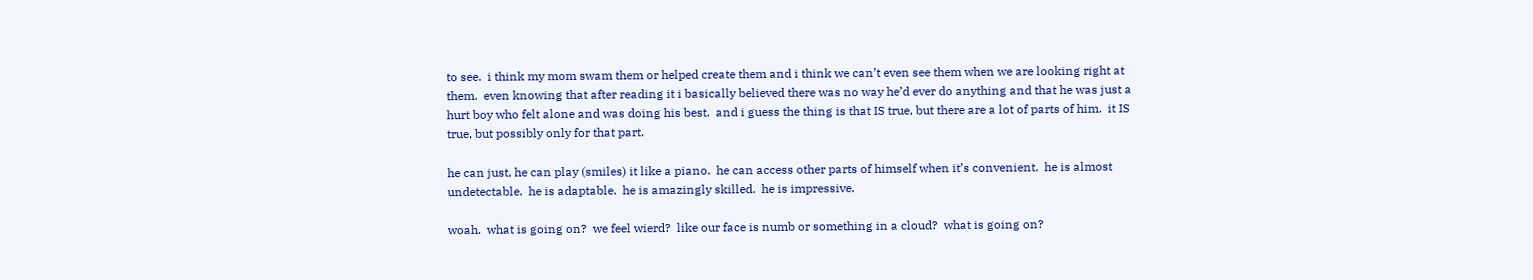to see.  i think my mom swam them or helped create them and i think we can’t even see them when we are looking right at them.  even knowing that after reading it i basically believed there was no way he’d ever do anything and that he was just a hurt boy who felt alone and was doing his best.  and i guess the thing is that IS true, but there are a lot of parts of him.  it IS true, but possibly only for that part.

he can just, he can play (smiles) it like a piano.  he can access other parts of himself when it’s convenient.  he is almost undetectable.  he is adaptable.  he is amazingly skilled.  he is impressive.

woah.  what is going on?  we feel wierd?  like our face is numb or something in a cloud?  what is going on?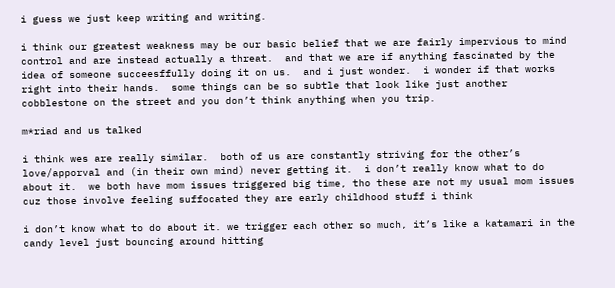i guess we just keep writing and writing.

i think our greatest weakness may be our basic belief that we are fairly impervious to mind control and are instead actually a threat.  and that we are if anything fascinated by the idea of someone succeesffully doing it on us.  and i just wonder.  i wonder if that works right into their hands.  some things can be so subtle that look like just another cobblestone on the street and you don’t think anything when you trip.

m*riad and us talked

i think wes are really similar.  both of us are constantly striving for the other’s love/apporval and (in their own mind) never getting it.  i don’t really know what to do about it.  we both have mom issues triggered big time, tho these are not my usual mom issues cuz those involve feeling suffocated they are early childhood stuff i think

i don’t know what to do about it. we trigger each other so much, it’s like a katamari in the candy level just bouncing around hitting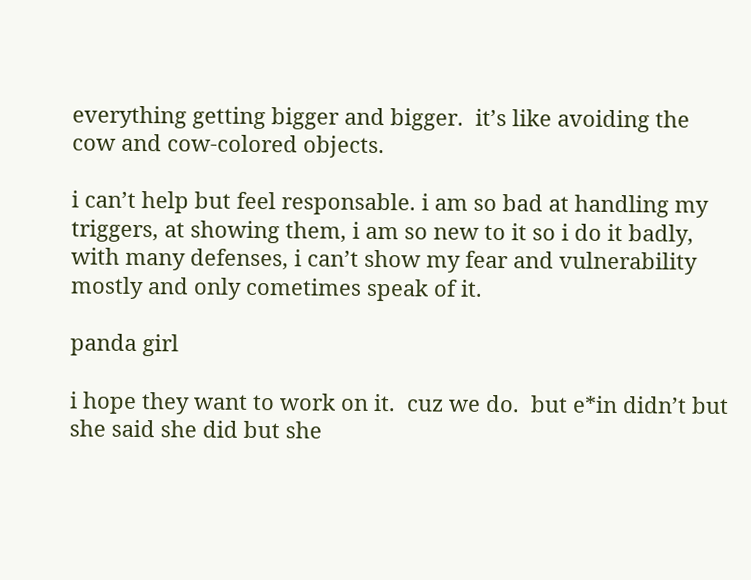everything getting bigger and bigger.  it’s like avoiding the cow and cow-colored objects.

i can’t help but feel responsable. i am so bad at handling my triggers, at showing them, i am so new to it so i do it badly, with many defenses, i can’t show my fear and vulnerability mostly and only cometimes speak of it.

panda girl

i hope they want to work on it.  cuz we do.  but e*in didn’t but she said she did but she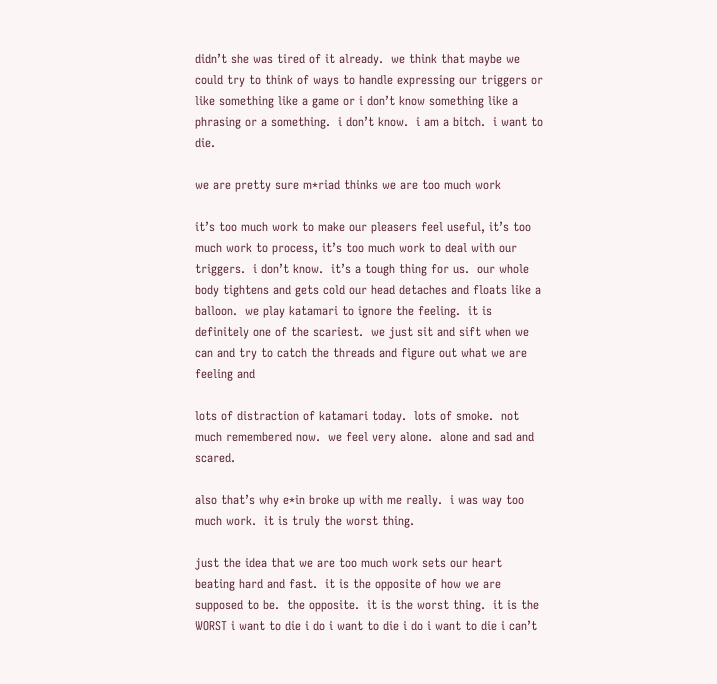didn’t she was tired of it already.  we think that maybe we could try to think of ways to handle expressing our triggers or like something like a game or i don’t know something like a phrasing or a something.  i don’t know.  i am a bitch.  i want to die.

we are pretty sure m*riad thinks we are too much work

it’s too much work to make our pleasers feel useful, it’s too much work to process, it’s too much work to deal with our triggers.  i don’t know.  it’s a tough thing for us.  our whole body tightens and gets cold our head detaches and floats like a balloon.  we play katamari to ignore the feeling.  it is definitely one of the scariest.  we just sit and sift when we can and try to catch the threads and figure out what we are feeling and

lots of distraction of katamari today.  lots of smoke.  not much remembered now.  we feel very alone.  alone and sad and scared.

also that’s why e*in broke up with me really.  i was way too much work.  it is truly the worst thing.

just the idea that we are too much work sets our heart beating hard and fast.  it is the opposite of how we are supposed to be.  the opposite.  it is the worst thing.  it is the WORST i want to die i do i want to die i do i want to die i can’t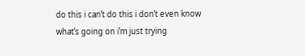do this i can’t do this i don’t even know what’s going on i’m just trying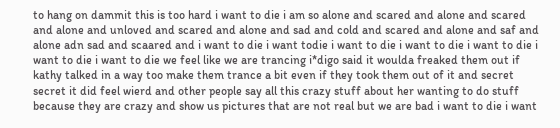to hang on dammit this is too hard i want to die i am so alone and scared and alone and scared and alone and unloved and scared and alone and sad and cold and scared and alone and saf and alone adn sad and scaared and i want to die i want todie i want to die i want to die i want to die i want to die i want to die we feel like we are trancing i*digo said it woulda freaked them out if kathy talked in a way too make them trance a bit even if they took them out of it and secret secret it did feel wierd and other people say all this crazy stuff about her wanting to do stuff because they are crazy and show us pictures that are not real but we are bad i want to die i want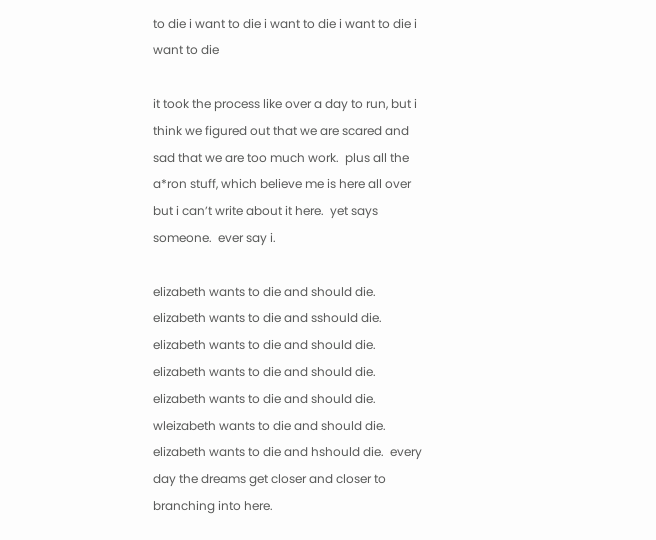to die i want to die i want to die i want to die i want to die

it took the process like over a day to run, but i think we figured out that we are scared and sad that we are too much work.  plus all the a*ron stuff, which believe me is here all over but i can’t write about it here.  yet says someone.  ever say i.

elizabeth wants to die and should die.  elizabeth wants to die and sshould die.  elizabeth wants to die and should die.  elizabeth wants to die and should die.  elizabeth wants to die and should die.  wleizabeth wants to die and should die.  elizabeth wants to die and hshould die.  every day the dreams get closer and closer to branching into here.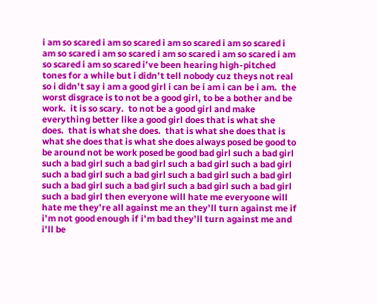i am so scared i am so scared i am so scared i am so scared i am so scared i am so scared i am so scared i am so scared i am so scared i am so scared i’ve been hearing high-pitched tones for a while but i didn’t tell nobody cuz theys not real so i didn’t say i am a good girl i can be i am i can be i am.  the worst disgrace is to not be a good girl, to be a bother and be work.  it is so scary.  to not be a good girl and make everything better like a good girl does that is what she does.  that is what she does.  that is what she does that is what she does that is what she does always posed be good to be around not be work posed be good bad girl such a bad girl such a bad girl such a bad girl such a bad girl such a bad girl such a bad girl such a bad girl such a bad girl such a bad girl such a bad girl such a bad girl such a bad girl such a bad girl such a bad girl then everyone will hate me everyoone will hate me they’re all against me an they’ll turn against me if i’m not good enough if i’m bad they’ll turn against me and i’ll be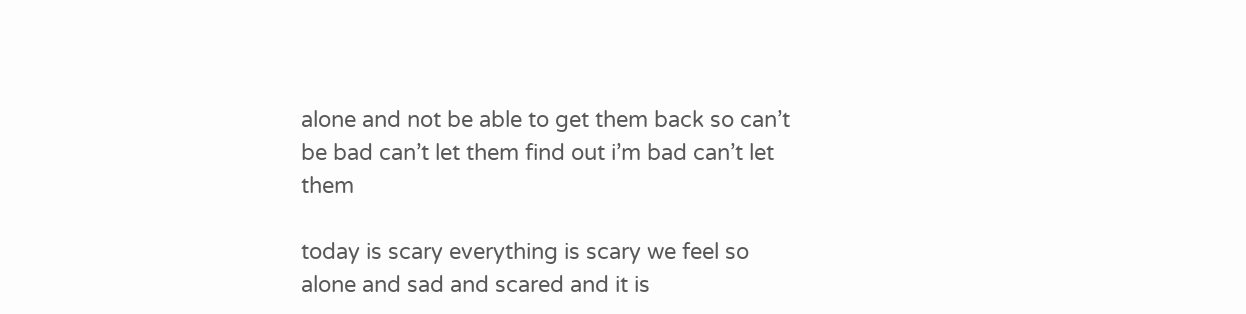alone and not be able to get them back so can’t be bad can’t let them find out i’m bad can’t let them

today is scary everything is scary we feel so alone and sad and scared and it is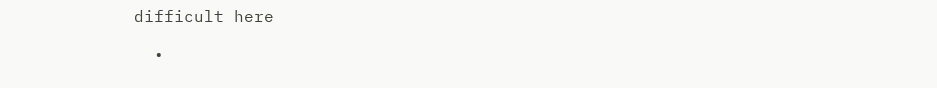difficult here

  •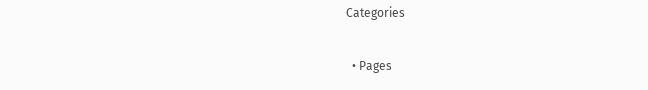Categories

  • Pages